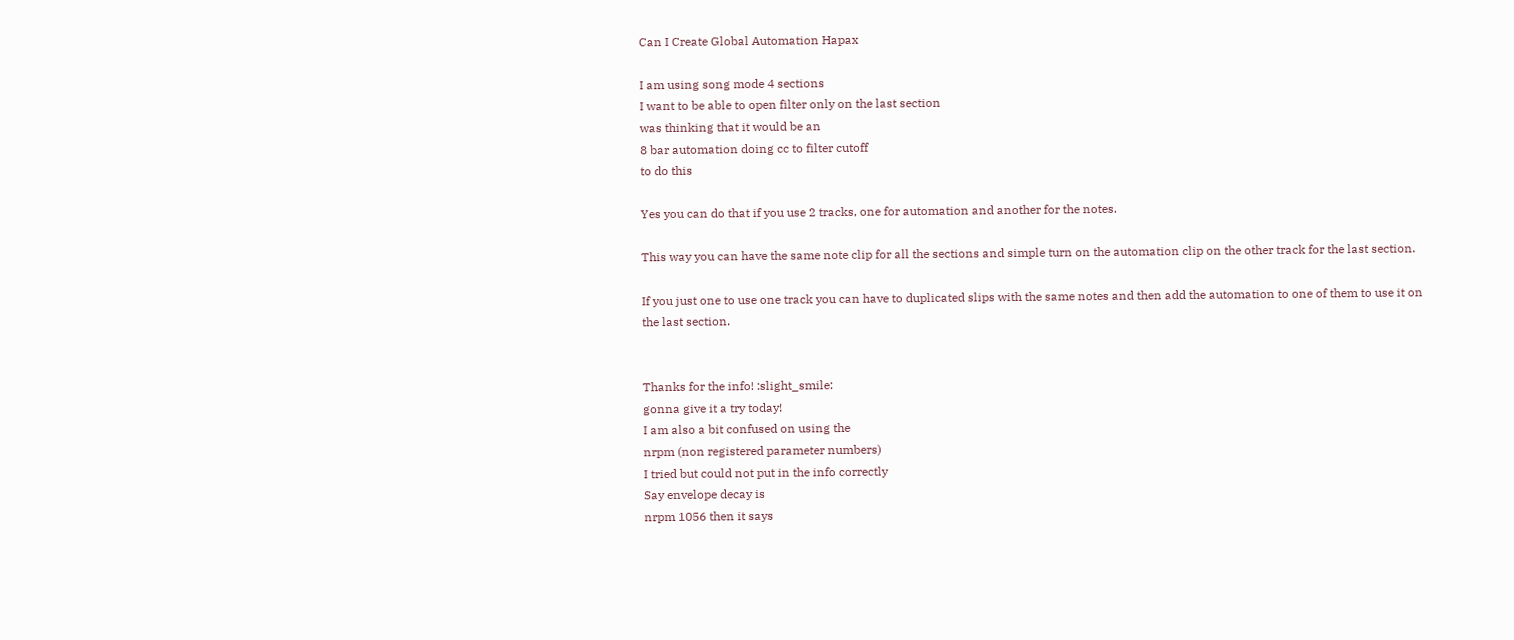Can I Create Global Automation Hapax

I am using song mode 4 sections
I want to be able to open filter only on the last section
was thinking that it would be an
8 bar automation doing cc to filter cutoff
to do this

Yes you can do that if you use 2 tracks, one for automation and another for the notes.

This way you can have the same note clip for all the sections and simple turn on the automation clip on the other track for the last section.

If you just one to use one track you can have to duplicated slips with the same notes and then add the automation to one of them to use it on the last section.


Thanks for the info! :slight_smile:
gonna give it a try today!
I am also a bit confused on using the
nrpm (non registered parameter numbers)
I tried but could not put in the info correctly
Say envelope decay is
nrpm 1056 then it says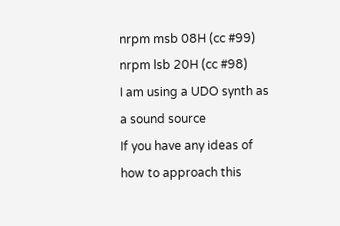nrpm msb 08H (cc #99)
nrpm lsb 20H (cc #98)
I am using a UDO synth as a sound source
If you have any ideas of how to approach this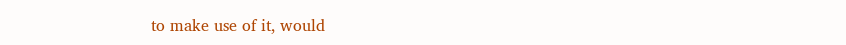to make use of it, would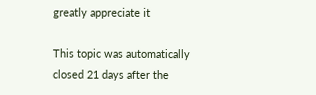greatly appreciate it

This topic was automatically closed 21 days after the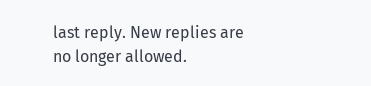last reply. New replies are no longer allowed.